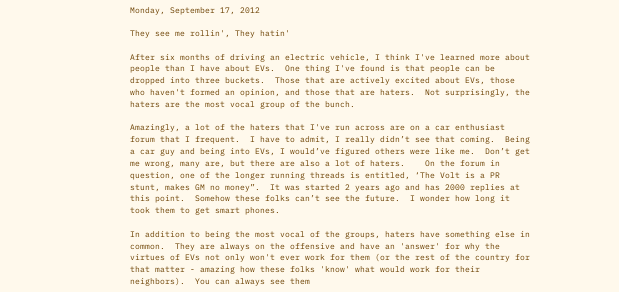Monday, September 17, 2012

They see me rollin', They hatin'

After six months of driving an electric vehicle, I think I've learned more about people than I have about EVs.  One thing I've found is that people can be dropped into three buckets.  Those that are actively excited about EVs, those who haven't formed an opinion, and those that are haters.  Not surprisingly, the haters are the most vocal group of the bunch.

Amazingly, a lot of the haters that I've run across are on a car enthusiast forum that I frequent.  I have to admit, I really didn’t see that coming.  Being a car guy and being into EVs, I would’ve figured others were like me.  Don’t get me wrong, many are, but there are also a lot of haters.    On the forum in question, one of the longer running threads is entitled, ‘The Volt is a PR stunt, makes GM no money”.  It was started 2 years ago and has 2000 replies at this point.  Somehow these folks can’t see the future.  I wonder how long it took them to get smart phones.

In addition to being the most vocal of the groups, haters have something else in common.  They are always on the offensive and have an 'answer' for why the virtues of EVs not only won't ever work for them (or the rest of the country for that matter - amazing how these folks 'know' what would work for their neighbors).  You can always see them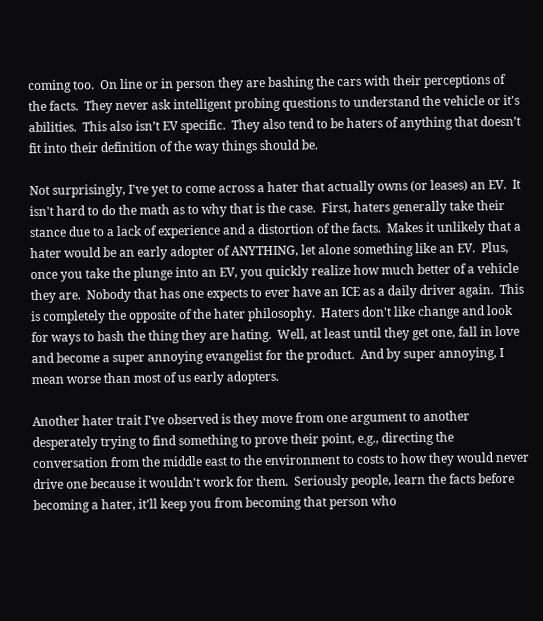coming too.  On line or in person they are bashing the cars with their perceptions of the facts.  They never ask intelligent probing questions to understand the vehicle or it's abilities.  This also isn’t EV specific.  They also tend to be haters of anything that doesn’t fit into their definition of the way things should be.

Not surprisingly, I've yet to come across a hater that actually owns (or leases) an EV.  It isn't hard to do the math as to why that is the case.  First, haters generally take their stance due to a lack of experience and a distortion of the facts.  Makes it unlikely that a hater would be an early adopter of ANYTHING, let alone something like an EV.  Plus, once you take the plunge into an EV, you quickly realize how much better of a vehicle they are.  Nobody that has one expects to ever have an ICE as a daily driver again.  This is completely the opposite of the hater philosophy.  Haters don't like change and look for ways to bash the thing they are hating.  Well, at least until they get one, fall in love and become a super annoying evangelist for the product.  And by super annoying, I mean worse than most of us early adopters.

Another hater trait I've observed is they move from one argument to another desperately trying to find something to prove their point, e.g., directing the conversation from the middle east to the environment to costs to how they would never drive one because it wouldn't work for them.  Seriously people, learn the facts before becoming a hater, it’ll keep you from becoming that person who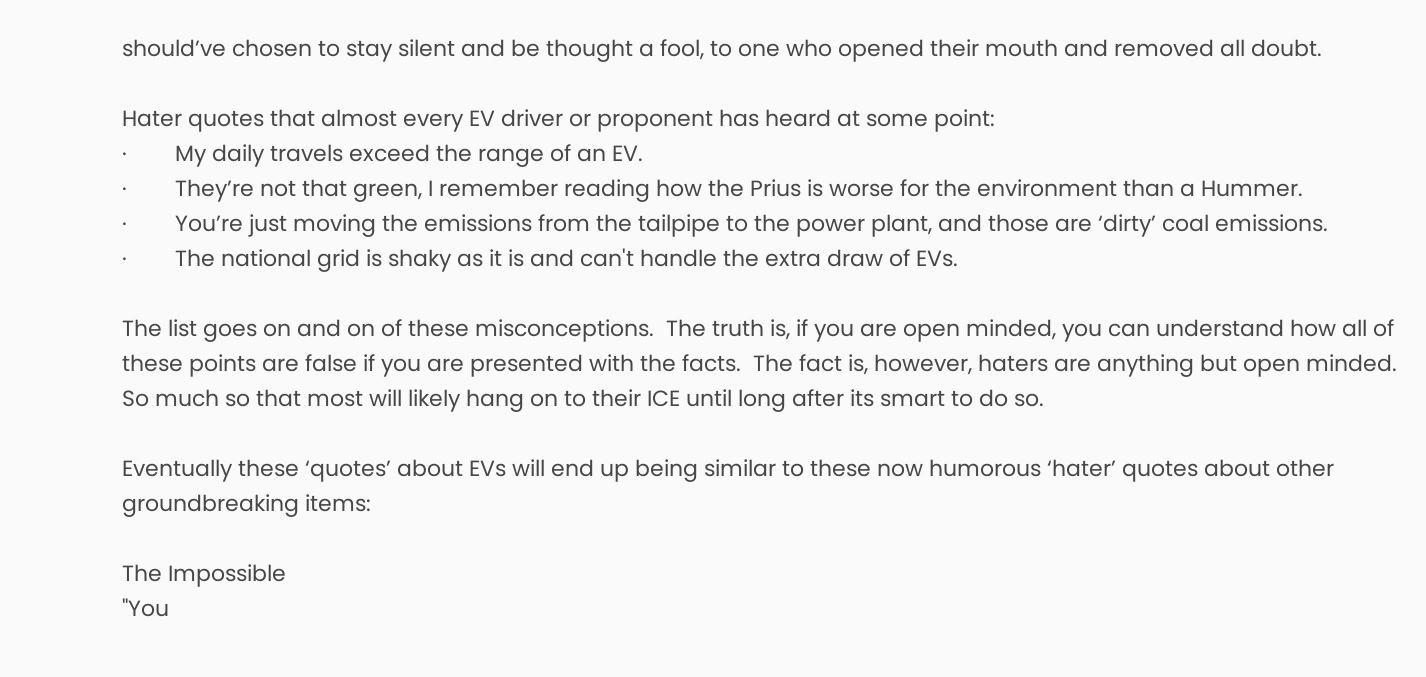should’ve chosen to stay silent and be thought a fool, to one who opened their mouth and removed all doubt.

Hater quotes that almost every EV driver or proponent has heard at some point:
·        My daily travels exceed the range of an EV.
·        They’re not that green, I remember reading how the Prius is worse for the environment than a Hummer.
·        You’re just moving the emissions from the tailpipe to the power plant, and those are ‘dirty’ coal emissions.
·        The national grid is shaky as it is and can't handle the extra draw of EVs.

The list goes on and on of these misconceptions.  The truth is, if you are open minded, you can understand how all of these points are false if you are presented with the facts.  The fact is, however, haters are anything but open minded.  So much so that most will likely hang on to their ICE until long after its smart to do so.

Eventually these ‘quotes’ about EVs will end up being similar to these now humorous ‘hater’ quotes about other groundbreaking items:

The Impossible
"You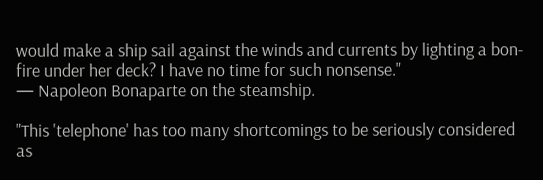would make a ship sail against the winds and currents by lighting a bon-fire under her deck? I have no time for such nonsense."
— Napoleon Bonaparte on the steamship.

"This 'telephone' has too many shortcomings to be seriously considered as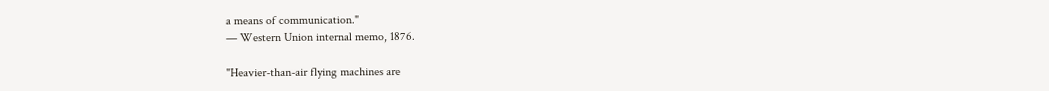a means of communication."
— Western Union internal memo, 1876.

"Heavier-than-air flying machines are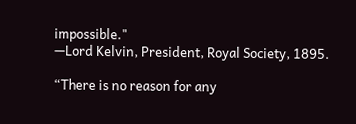impossible."
—Lord Kelvin, President, Royal Society, 1895.

“There is no reason for any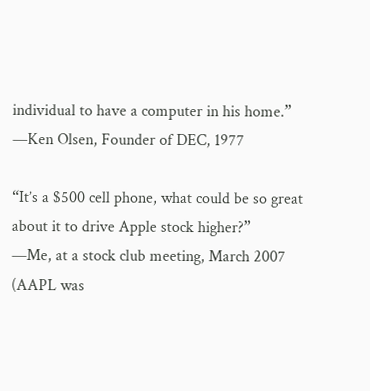individual to have a computer in his home.”
—Ken Olsen, Founder of DEC, 1977

“It’s a $500 cell phone, what could be so great about it to drive Apple stock higher?”
—Me, at a stock club meeting, March 2007 (AAPL was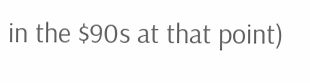in the $90s at that point)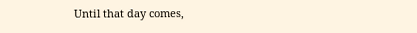Until that day comes,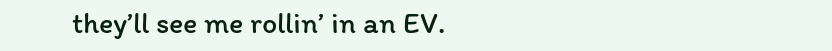they’ll see me rollin’ in an EV.